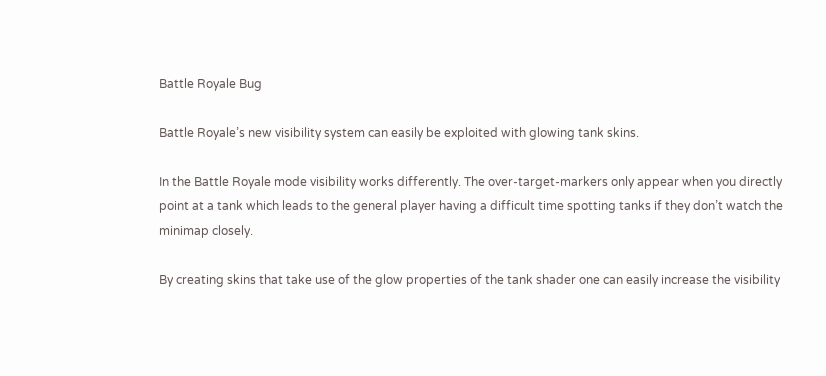Battle Royale Bug

Battle Royale’s new visibility system can easily be exploited with glowing tank skins.

In the Battle Royale mode visibility works differently. The over-target-markers only appear when you directly point at a tank which leads to the general player having a difficult time spotting tanks if they don’t watch the minimap closely.

By creating skins that take use of the glow properties of the tank shader one can easily increase the visibility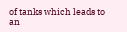of tanks which leads to an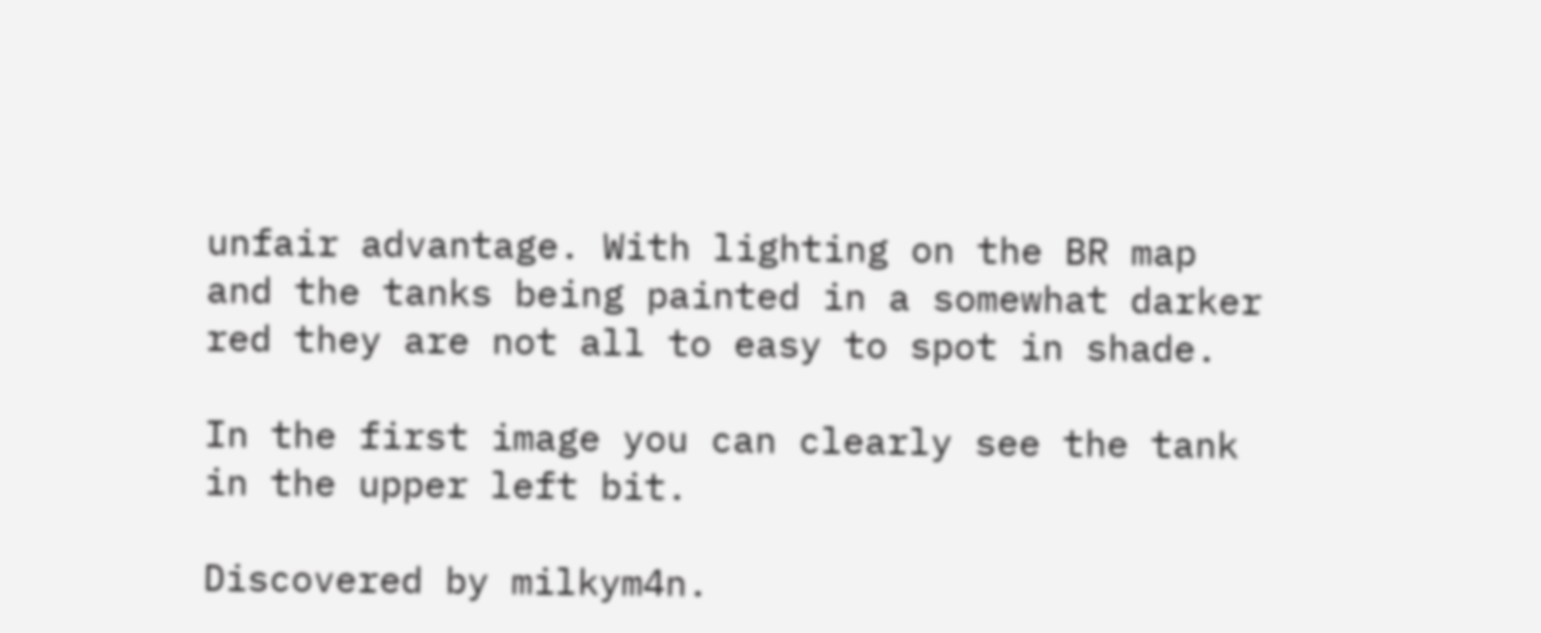unfair advantage. With lighting on the BR map and the tanks being painted in a somewhat darker red they are not all to easy to spot in shade.

In the first image you can clearly see the tank in the upper left bit.

Discovered by milkym4n.